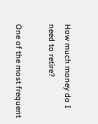How much money do I need to retire?

One of the most frequent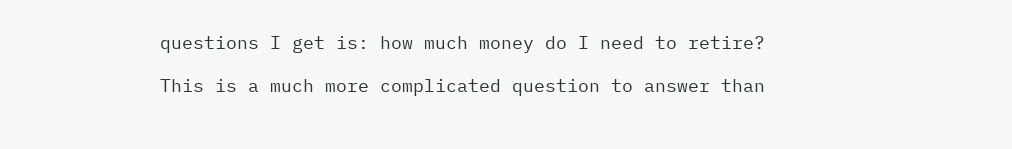questions I get is: how much money do I need to retire?

This is a much more complicated question to answer than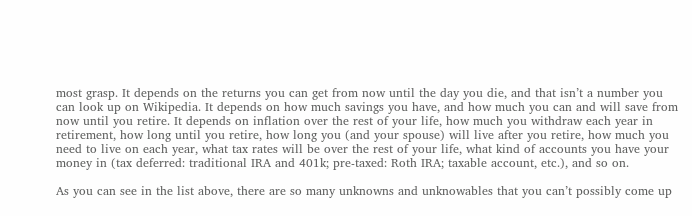most grasp. It depends on the returns you can get from now until the day you die, and that isn’t a number you can look up on Wikipedia. It depends on how much savings you have, and how much you can and will save from now until you retire. It depends on inflation over the rest of your life, how much you withdraw each year in retirement, how long until you retire, how long you (and your spouse) will live after you retire, how much you need to live on each year, what tax rates will be over the rest of your life, what kind of accounts you have your money in (tax deferred: traditional IRA and 401k; pre-taxed: Roth IRA; taxable account, etc.), and so on.

As you can see in the list above, there are so many unknowns and unknowables that you can’t possibly come up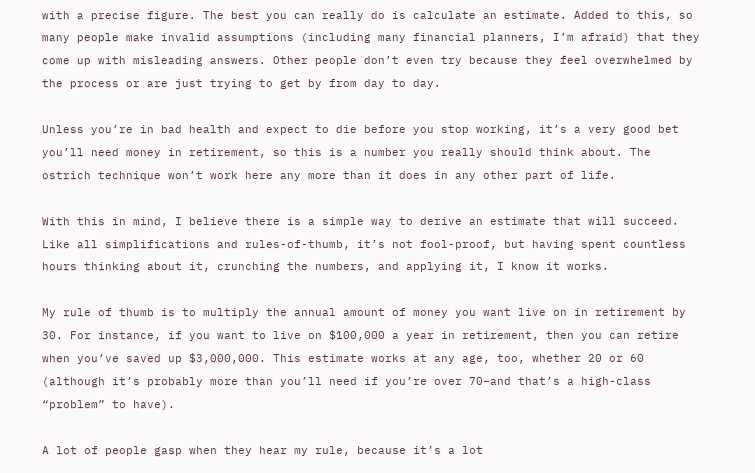with a precise figure. The best you can really do is calculate an estimate. Added to this, so many people make invalid assumptions (including many financial planners, I’m afraid) that they come up with misleading answers. Other people don’t even try because they feel overwhelmed by the process or are just trying to get by from day to day.

Unless you’re in bad health and expect to die before you stop working, it’s a very good bet you’ll need money in retirement, so this is a number you really should think about. The ostrich technique won’t work here any more than it does in any other part of life.

With this in mind, I believe there is a simple way to derive an estimate that will succeed. Like all simplifications and rules-of-thumb, it’s not fool-proof, but having spent countless hours thinking about it, crunching the numbers, and applying it, I know it works.

My rule of thumb is to multiply the annual amount of money you want live on in retirement by 30. For instance, if you want to live on $100,000 a year in retirement, then you can retire when you’ve saved up $3,000,000. This estimate works at any age, too, whether 20 or 60 (although it’s probably more than you’ll need if you’re over 70–and that’s a high-class “problem” to have).

A lot of people gasp when they hear my rule, because it’s a lot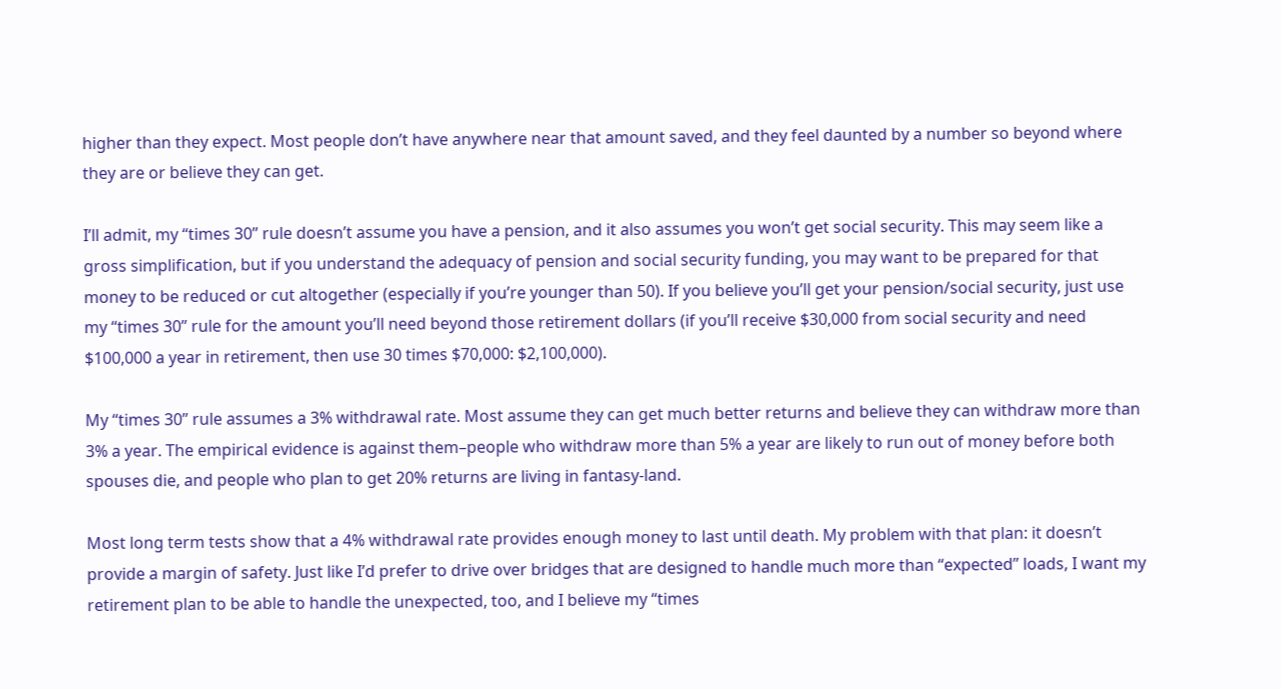higher than they expect. Most people don’t have anywhere near that amount saved, and they feel daunted by a number so beyond where they are or believe they can get.

I’ll admit, my “times 30” rule doesn’t assume you have a pension, and it also assumes you won’t get social security. This may seem like a gross simplification, but if you understand the adequacy of pension and social security funding, you may want to be prepared for that money to be reduced or cut altogether (especially if you’re younger than 50). If you believe you’ll get your pension/social security, just use my “times 30” rule for the amount you’ll need beyond those retirement dollars (if you’ll receive $30,000 from social security and need $100,000 a year in retirement, then use 30 times $70,000: $2,100,000).

My “times 30” rule assumes a 3% withdrawal rate. Most assume they can get much better returns and believe they can withdraw more than 3% a year. The empirical evidence is against them–people who withdraw more than 5% a year are likely to run out of money before both spouses die, and people who plan to get 20% returns are living in fantasy-land.

Most long term tests show that a 4% withdrawal rate provides enough money to last until death. My problem with that plan: it doesn’t provide a margin of safety. Just like I’d prefer to drive over bridges that are designed to handle much more than “expected” loads, I want my retirement plan to be able to handle the unexpected, too, and I believe my “times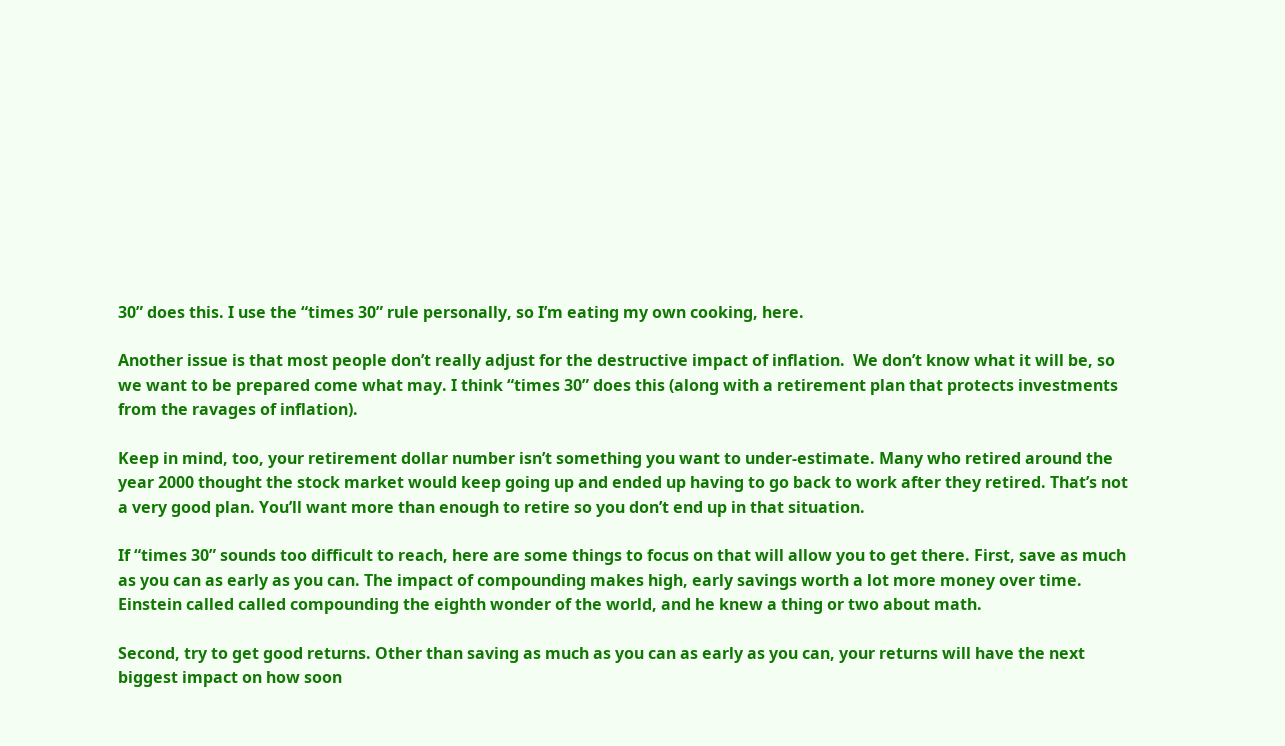30” does this. I use the “times 30” rule personally, so I’m eating my own cooking, here.

Another issue is that most people don’t really adjust for the destructive impact of inflation.  We don’t know what it will be, so we want to be prepared come what may. I think “times 30” does this (along with a retirement plan that protects investments from the ravages of inflation).

Keep in mind, too, your retirement dollar number isn’t something you want to under-estimate. Many who retired around the year 2000 thought the stock market would keep going up and ended up having to go back to work after they retired. That’s not a very good plan. You’ll want more than enough to retire so you don’t end up in that situation.

If “times 30” sounds too difficult to reach, here are some things to focus on that will allow you to get there. First, save as much as you can as early as you can. The impact of compounding makes high, early savings worth a lot more money over time. Einstein called called compounding the eighth wonder of the world, and he knew a thing or two about math.

Second, try to get good returns. Other than saving as much as you can as early as you can, your returns will have the next biggest impact on how soon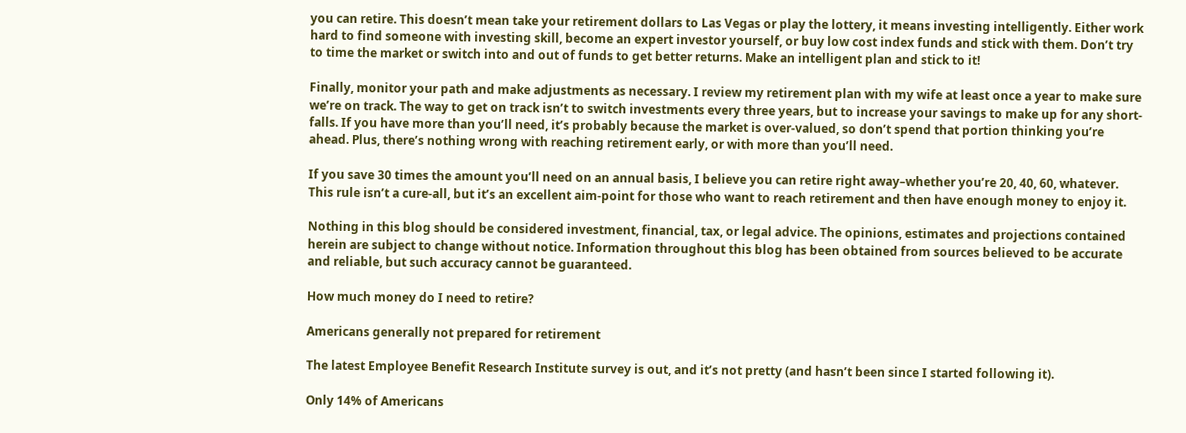you can retire. This doesn’t mean take your retirement dollars to Las Vegas or play the lottery, it means investing intelligently. Either work hard to find someone with investing skill, become an expert investor yourself, or buy low cost index funds and stick with them. Don’t try to time the market or switch into and out of funds to get better returns. Make an intelligent plan and stick to it!

Finally, monitor your path and make adjustments as necessary. I review my retirement plan with my wife at least once a year to make sure we’re on track. The way to get on track isn’t to switch investments every three years, but to increase your savings to make up for any short-falls. If you have more than you’ll need, it’s probably because the market is over-valued, so don’t spend that portion thinking you’re ahead. Plus, there’s nothing wrong with reaching retirement early, or with more than you’ll need.

If you save 30 times the amount you’ll need on an annual basis, I believe you can retire right away–whether you’re 20, 40, 60, whatever. This rule isn’t a cure-all, but it’s an excellent aim-point for those who want to reach retirement and then have enough money to enjoy it.

Nothing in this blog should be considered investment, financial, tax, or legal advice. The opinions, estimates and projections contained herein are subject to change without notice. Information throughout this blog has been obtained from sources believed to be accurate and reliable, but such accuracy cannot be guaranteed.

How much money do I need to retire?

Americans generally not prepared for retirement

The latest Employee Benefit Research Institute survey is out, and it’s not pretty (and hasn’t been since I started following it).

Only 14% of Americans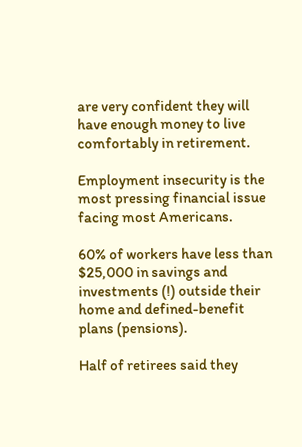are very confident they will have enough money to live comfortably in retirement.

Employment insecurity is the most pressing financial issue facing most Americans.

60% of workers have less than $25,000 in savings and investments (!) outside their home and defined-benefit plans (pensions).

Half of retirees said they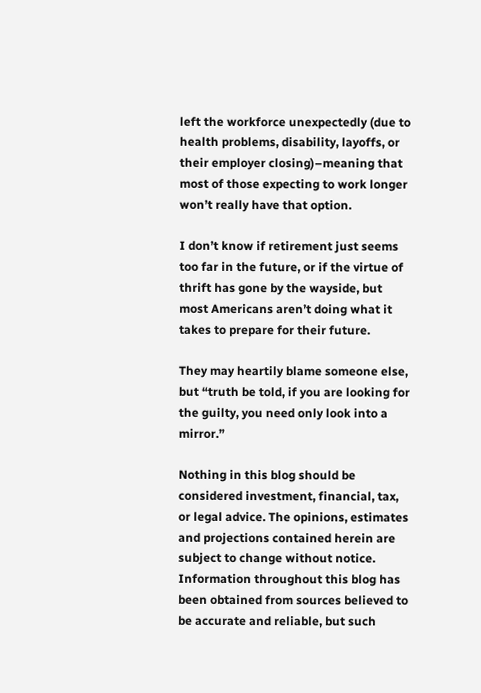left the workforce unexpectedly (due to health problems, disability, layoffs, or their employer closing)–meaning that most of those expecting to work longer won’t really have that option.

I don’t know if retirement just seems too far in the future, or if the virtue of thrift has gone by the wayside, but most Americans aren’t doing what it takes to prepare for their future.

They may heartily blame someone else, but “truth be told, if you are looking for the guilty, you need only look into a mirror.”

Nothing in this blog should be considered investment, financial, tax, or legal advice. The opinions, estimates and projections contained herein are subject to change without notice. Information throughout this blog has been obtained from sources believed to be accurate and reliable, but such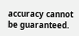accuracy cannot be guaranteed.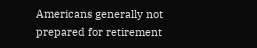Americans generally not prepared for retirement